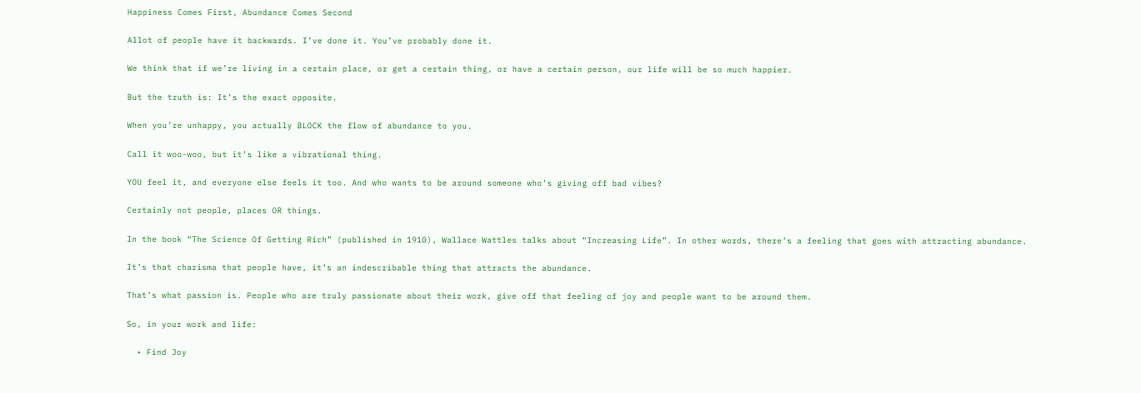Happiness Comes First, Abundance Comes Second

Allot of people have it backwards. I’ve done it. You’ve probably done it.

We think that if we’re living in a certain place, or get a certain thing, or have a certain person, our life will be so much happier.

But the truth is: It’s the exact opposite.

When you’re unhappy, you actually BLOCK the flow of abundance to you.

Call it woo-woo, but it’s like a vibrational thing.

YOU feel it, and everyone else feels it too. And who wants to be around someone who’s giving off bad vibes?

Certainly not people, places OR things.

In the book “The Science Of Getting Rich” (published in 1910), Wallace Wattles talks about “Increasing Life”. In other words, there’s a feeling that goes with attracting abundance.

It’s that charisma that people have, it’s an indescribable thing that attracts the abundance.

That’s what passion is. People who are truly passionate about their work, give off that feeling of joy and people want to be around them.

So, in your work and life:

  • Find Joy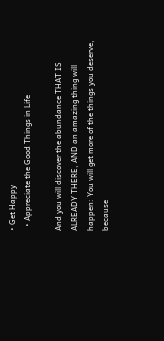• Get Happy
  • Appreciate the Good Things in Life

And you will discover the abundance THAT IS ALREADY THERE, AND an amazing thing will happen: You will get more of the things you deserve, because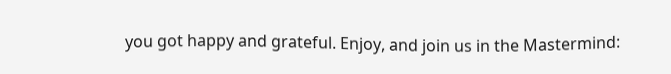you got happy and grateful. Enjoy, and join us in the Mastermind: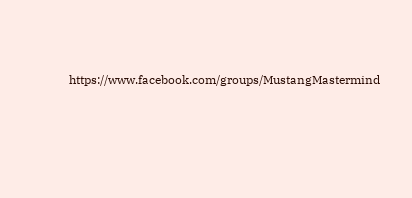https://www.facebook.com/groups/MustangMastermind